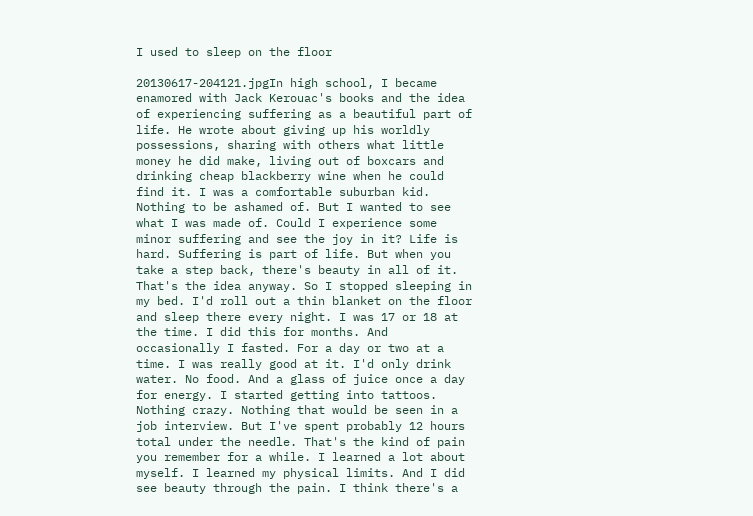I used to sleep on the floor

20130617-204121.jpgIn high school, I became enamored with Jack Kerouac's books and the idea of experiencing suffering as a beautiful part of life. He wrote about giving up his worldly possessions, sharing with others what little money he did make, living out of boxcars and drinking cheap blackberry wine when he could find it. I was a comfortable suburban kid. Nothing to be ashamed of. But I wanted to see what I was made of. Could I experience some minor suffering and see the joy in it? Life is hard. Suffering is part of life. But when you take a step back, there's beauty in all of it. That's the idea anyway. So I stopped sleeping in my bed. I'd roll out a thin blanket on the floor and sleep there every night. I was 17 or 18 at the time. I did this for months. And occasionally I fasted. For a day or two at a time. I was really good at it. I'd only drink water. No food. And a glass of juice once a day for energy. I started getting into tattoos. Nothing crazy. Nothing that would be seen in a job interview. But I've spent probably 12 hours total under the needle. That's the kind of pain you remember for a while. I learned a lot about myself. I learned my physical limits. And I did see beauty through the pain. I think there's a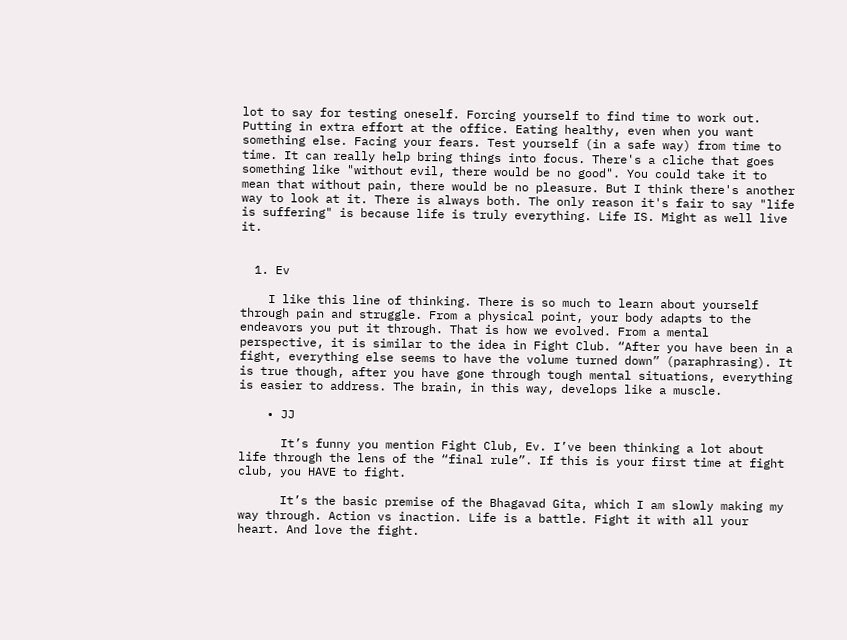lot to say for testing oneself. Forcing yourself to find time to work out. Putting in extra effort at the office. Eating healthy, even when you want something else. Facing your fears. Test yourself (in a safe way) from time to time. It can really help bring things into focus. There's a cliche that goes something like "without evil, there would be no good". You could take it to mean that without pain, there would be no pleasure. But I think there's another way to look at it. There is always both. The only reason it's fair to say "life is suffering" is because life is truly everything. Life IS. Might as well live it.


  1. Ev

    I like this line of thinking. There is so much to learn about yourself through pain and struggle. From a physical point, your body adapts to the endeavors you put it through. That is how we evolved. From a mental perspective, it is similar to the idea in Fight Club. “After you have been in a fight, everything else seems to have the volume turned down” (paraphrasing). It is true though, after you have gone through tough mental situations, everything is easier to address. The brain, in this way, develops like a muscle.

    • JJ

      It’s funny you mention Fight Club, Ev. I’ve been thinking a lot about life through the lens of the “final rule”. If this is your first time at fight club, you HAVE to fight.

      It’s the basic premise of the Bhagavad Gita, which I am slowly making my way through. Action vs inaction. Life is a battle. Fight it with all your heart. And love the fight.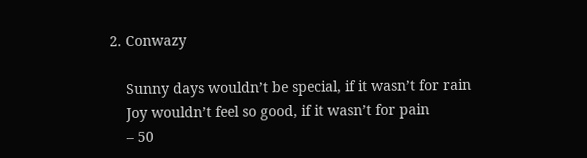2. Conwazy

    Sunny days wouldn’t be special, if it wasn’t for rain
    Joy wouldn’t feel so good, if it wasn’t for pain
    – 50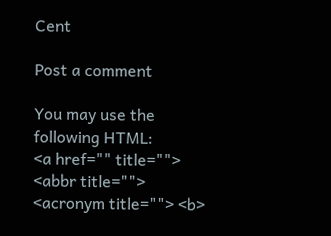Cent

Post a comment

You may use the following HTML:
<a href="" title=""> <abbr title=""> <acronym title=""> <b>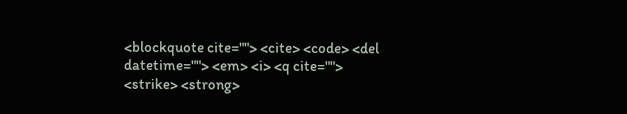<blockquote cite=""> <cite> <code> <del datetime=""> <em> <i> <q cite=""> <strike> <strong>